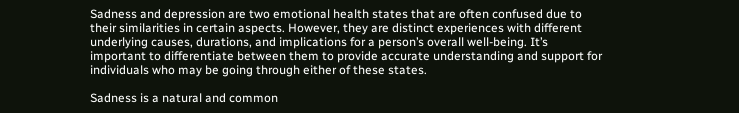Sadness and depression are two emotional health states that are often confused due to their similarities in certain aspects. However, they are distinct experiences with different underlying causes, durations, and implications for a person’s overall well-being. It’s important to differentiate between them to provide accurate understanding and support for individuals who may be going through either of these states.

Sadness is a natural and common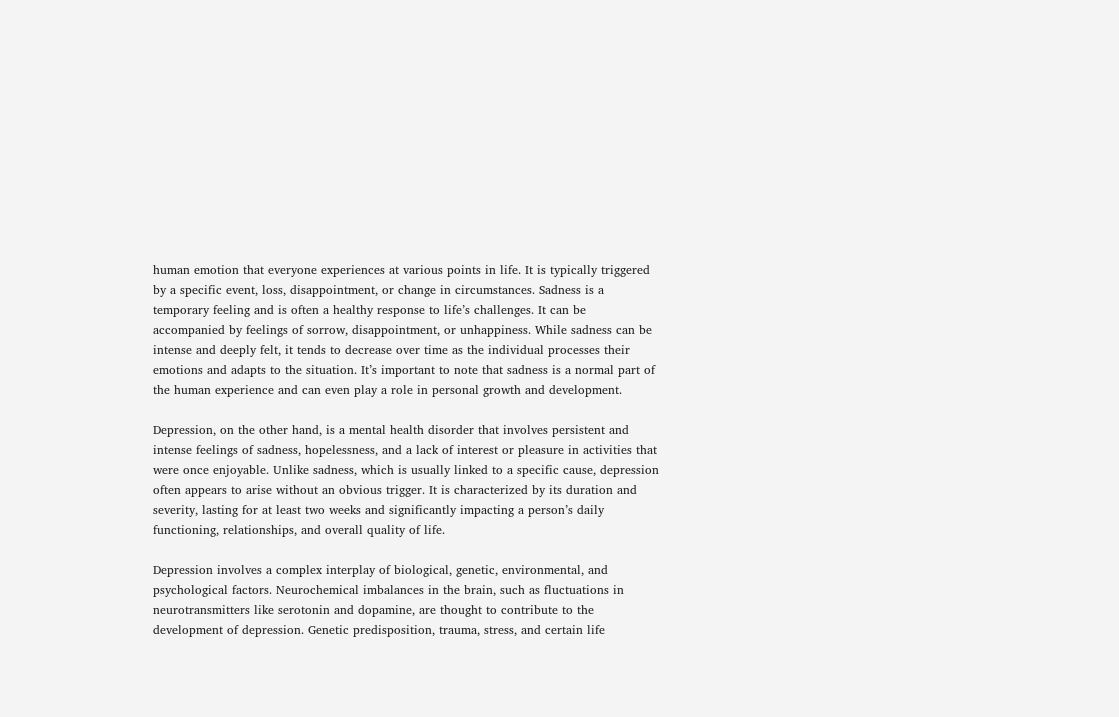human emotion that everyone experiences at various points in life. It is typically triggered by a specific event, loss, disappointment, or change in circumstances. Sadness is a temporary feeling and is often a healthy response to life’s challenges. It can be accompanied by feelings of sorrow, disappointment, or unhappiness. While sadness can be intense and deeply felt, it tends to decrease over time as the individual processes their emotions and adapts to the situation. It’s important to note that sadness is a normal part of the human experience and can even play a role in personal growth and development.

Depression, on the other hand, is a mental health disorder that involves persistent and intense feelings of sadness, hopelessness, and a lack of interest or pleasure in activities that were once enjoyable. Unlike sadness, which is usually linked to a specific cause, depression often appears to arise without an obvious trigger. It is characterized by its duration and severity, lasting for at least two weeks and significantly impacting a person’s daily functioning, relationships, and overall quality of life.

Depression involves a complex interplay of biological, genetic, environmental, and psychological factors. Neurochemical imbalances in the brain, such as fluctuations in neurotransmitters like serotonin and dopamine, are thought to contribute to the development of depression. Genetic predisposition, trauma, stress, and certain life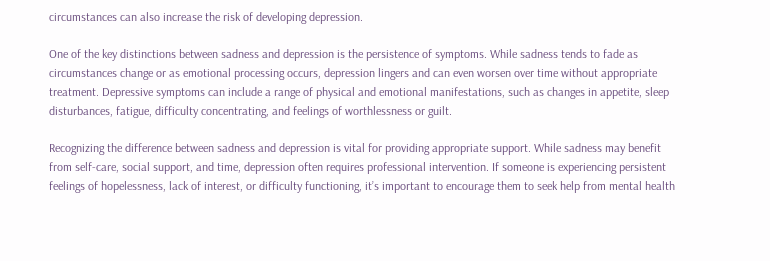circumstances can also increase the risk of developing depression.

One of the key distinctions between sadness and depression is the persistence of symptoms. While sadness tends to fade as circumstances change or as emotional processing occurs, depression lingers and can even worsen over time without appropriate treatment. Depressive symptoms can include a range of physical and emotional manifestations, such as changes in appetite, sleep disturbances, fatigue, difficulty concentrating, and feelings of worthlessness or guilt.

Recognizing the difference between sadness and depression is vital for providing appropriate support. While sadness may benefit from self-care, social support, and time, depression often requires professional intervention. If someone is experiencing persistent feelings of hopelessness, lack of interest, or difficulty functioning, it’s important to encourage them to seek help from mental health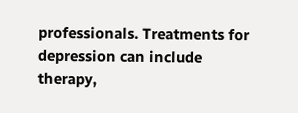professionals. Treatments for depression can include therapy,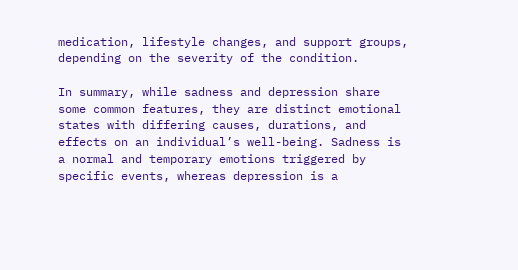medication, lifestyle changes, and support groups, depending on the severity of the condition.

In summary, while sadness and depression share some common features, they are distinct emotional states with differing causes, durations, and effects on an individual’s well-being. Sadness is a normal and temporary emotions triggered by specific events, whereas depression is a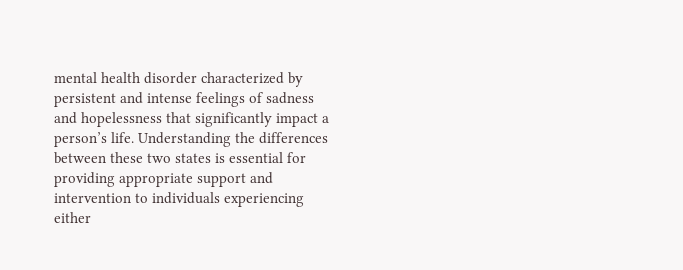mental health disorder characterized by persistent and intense feelings of sadness and hopelessness that significantly impact a person’s life. Understanding the differences between these two states is essential for providing appropriate support and intervention to individuals experiencing either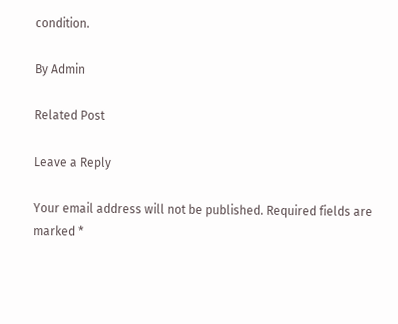condition.

By Admin

Related Post

Leave a Reply

Your email address will not be published. Required fields are marked *